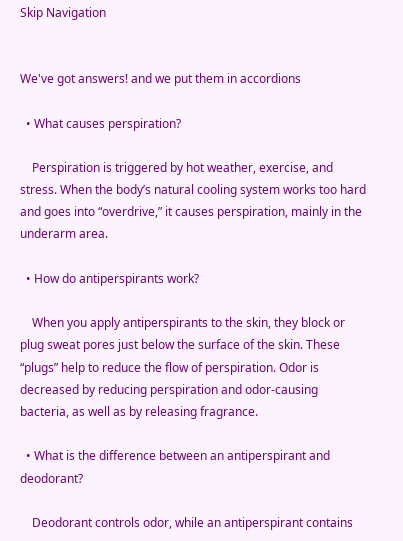Skip Navigation


We've got answers! and we put them in accordions

  • What causes perspiration?

    Perspiration is triggered by hot weather, exercise, and stress. When the body’s natural cooling system works too hard and goes into “overdrive,” it causes perspiration, mainly in the underarm area.

  • How do antiperspirants work?

    When you apply antiperspirants to the skin, they block or plug sweat pores just below the surface of the skin. These “plugs” help to reduce the flow of perspiration. Odor is decreased by reducing perspiration and odor-causing bacteria, as well as by releasing fragrance.

  • What is the difference between an antiperspirant and deodorant?

    Deodorant controls odor, while an antiperspirant contains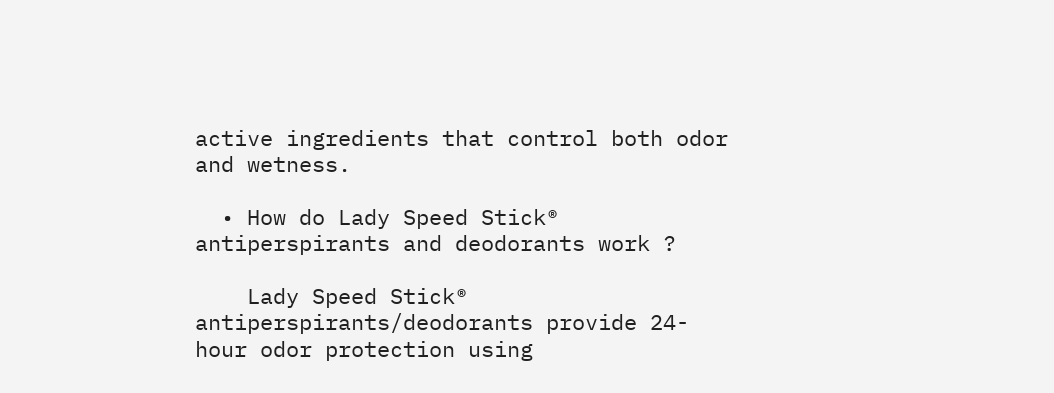active ingredients that control both odor and wetness.

  • How do Lady Speed Stick® antiperspirants and deodorants work ?

    Lady Speed Stick® antiperspirants/deodorants provide 24-hour odor protection using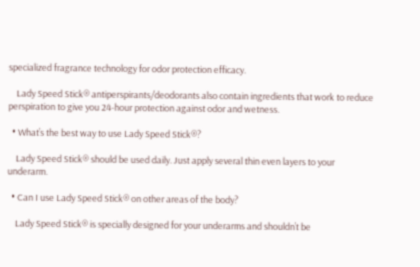specialized fragrance technology for odor protection efficacy.

    Lady Speed Stick® antiperspirants/deodorants also contain ingredients that work to reduce perspiration to give you 24-hour protection against odor and wetness.

  • What’s the best way to use Lady Speed Stick®?

    Lady Speed Stick® should be used daily. Just apply several thin even layers to your underarm.

  • Can I use Lady Speed Stick® on other areas of the body?

    Lady Speed Stick® is specially designed for your underarms and shouldn’t be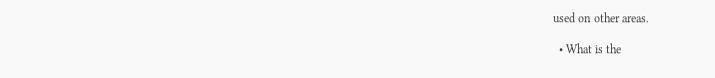used on other areas.

  • What is the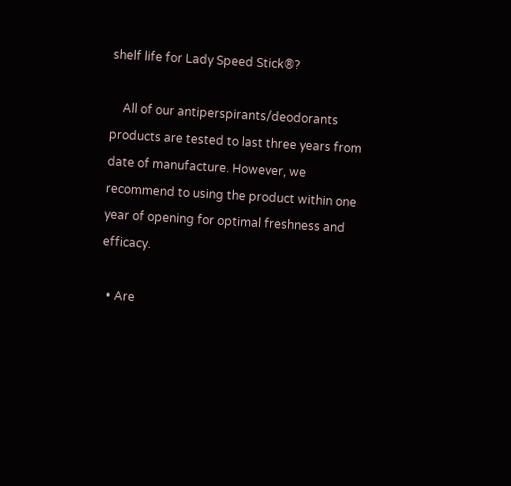shelf life for Lady Speed Stick®?

    All of our antiperspirants/deodorants products are tested to last three years from date of manufacture. However, we recommend to using the product within one year of opening for optimal freshness and efficacy.

  • Are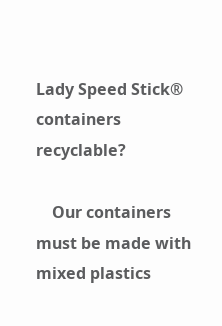Lady Speed Stick® containers recyclable?

    Our containers must be made with mixed plastics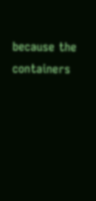because the containers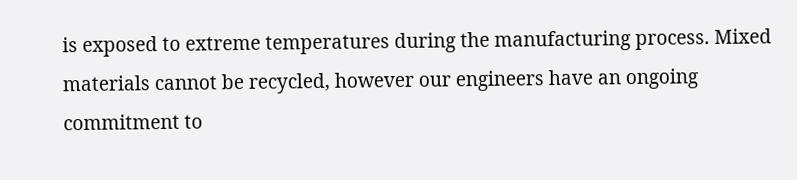is exposed to extreme temperatures during the manufacturing process. Mixed materials cannot be recycled, however our engineers have an ongoing commitment to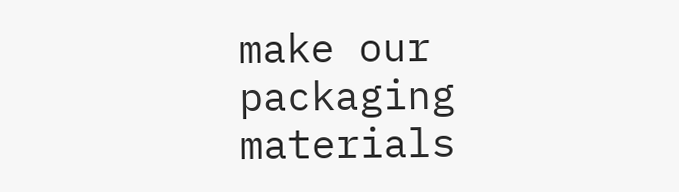make our packaging materials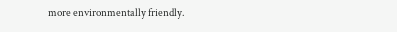more environmentally friendly.